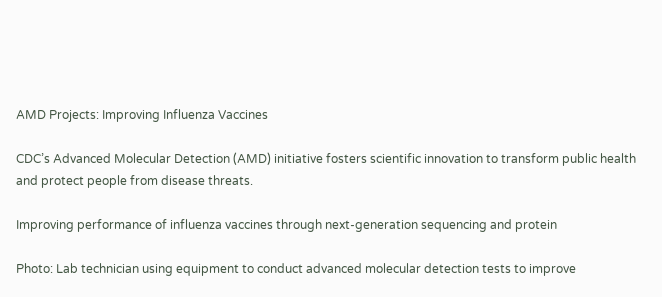AMD Projects: Improving Influenza Vaccines

CDC’s Advanced Molecular Detection (AMD) initiative fosters scientific innovation to transform public health and protect people from disease threats.

Improving performance of influenza vaccines through next-generation sequencing and protein

Photo: Lab technician using equipment to conduct advanced molecular detection tests to improve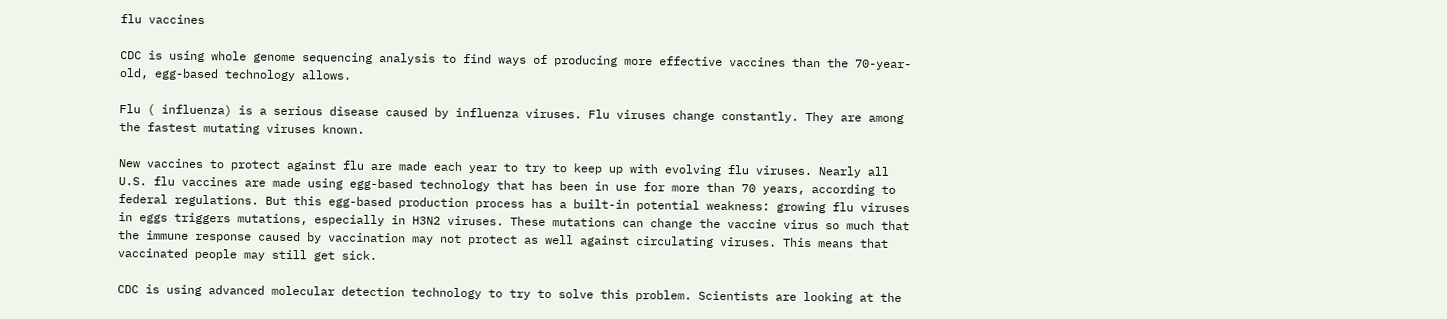flu vaccines

CDC is using whole genome sequencing analysis to find ways of producing more effective vaccines than the 70-year-old, egg-based technology allows.

Flu ( influenza) is a serious disease caused by influenza viruses. Flu viruses change constantly. They are among the fastest mutating viruses known.

New vaccines to protect against flu are made each year to try to keep up with evolving flu viruses. Nearly all U.S. flu vaccines are made using egg-based technology that has been in use for more than 70 years, according to federal regulations. But this egg-based production process has a built-in potential weakness: growing flu viruses in eggs triggers mutations, especially in H3N2 viruses. These mutations can change the vaccine virus so much that the immune response caused by vaccination may not protect as well against circulating viruses. This means that vaccinated people may still get sick.

CDC is using advanced molecular detection technology to try to solve this problem. Scientists are looking at the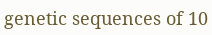genetic sequences of 10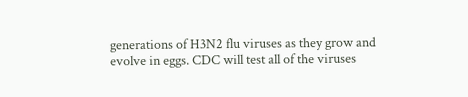generations of H3N2 flu viruses as they grow and evolve in eggs. CDC will test all of the viruses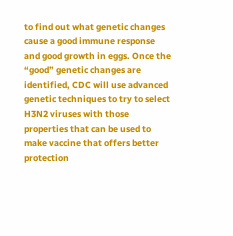to find out what genetic changes cause a good immune response and good growth in eggs. Once the “good” genetic changes are identified, CDC will use advanced genetic techniques to try to select H3N2 viruses with those properties that can be used to make vaccine that offers better protection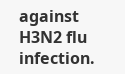against H3N2 flu infection.